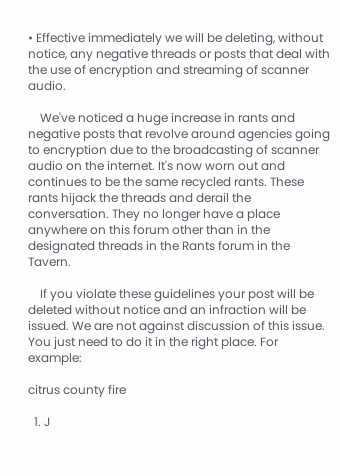• Effective immediately we will be deleting, without notice, any negative threads or posts that deal with the use of encryption and streaming of scanner audio.

    We've noticed a huge increase in rants and negative posts that revolve around agencies going to encryption due to the broadcasting of scanner audio on the internet. It's now worn out and continues to be the same recycled rants. These rants hijack the threads and derail the conversation. They no longer have a place anywhere on this forum other than in the designated threads in the Rants forum in the Tavern.

    If you violate these guidelines your post will be deleted without notice and an infraction will be issued. We are not against discussion of this issue. You just need to do it in the right place. For example:

citrus county fire

  1. J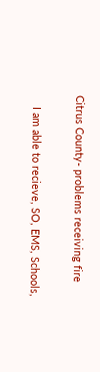Citrus County- problems receiving fire

    I am able to recieve, SO, EMS, Schools,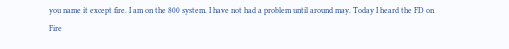you name it except fire. I am on the 800 system. I have not had a problem until around may. Today I heard the FD on Fire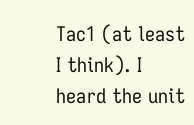Tac1 (at least I think). I heard the unit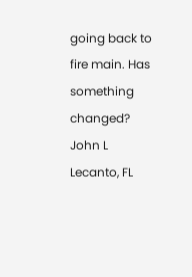going back to fire main. Has something changed? John L Lecanto, FL